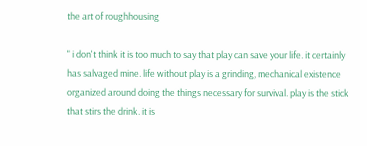the art of roughhousing

" i don't think it is too much to say that play can save your life. it certainly has salvaged mine. life without play is a grinding, mechanical existence organized around doing the things necessary for survival. play is the stick that stirs the drink. it is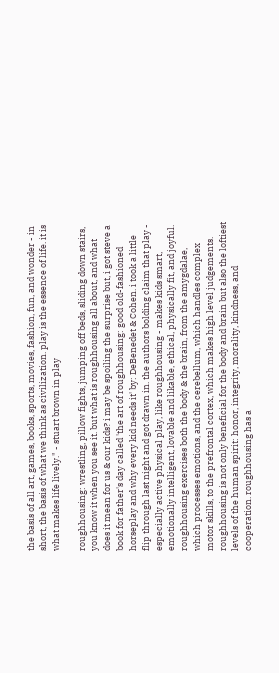the basis of all art, games, books, sports, movies, fashion, fun, and wonder - in short, the basis of what we think as civilization. play is the essence of life. it is what makes life lively." - stuart brown in play

roughhousing: wrestling, pillow fights, jumping off beds, sliding down stairs, you know it when you see it. but what is roughhousing all about, and what does it mean for us & our kids? i may be spoiling the surprise but, i got steve a book for father's day called 'the art of roughhousing: good old-fashioned horseplay and why every kid needs it' by: DeBenedet & Cohen. i took a little flip through last night and got drawn in. the authors bolding claim that play - especially active physical play, like roughhousing - makes kids smart, emotionally intelligent, lovable and likable, ethical, physically fit, and joyful. roughhousing exercises both the body & the brain, from the amygdalae, which processes emotions, and the cerebellum, which handles complex motor skills, to the prefrontal cortex, which makes high level judgements. roughhousing is not only beneficial for the body and brain but also the loftiest levels of the human spirit: honor, integrity, morality, kindness, and cooperation. roughhousing has a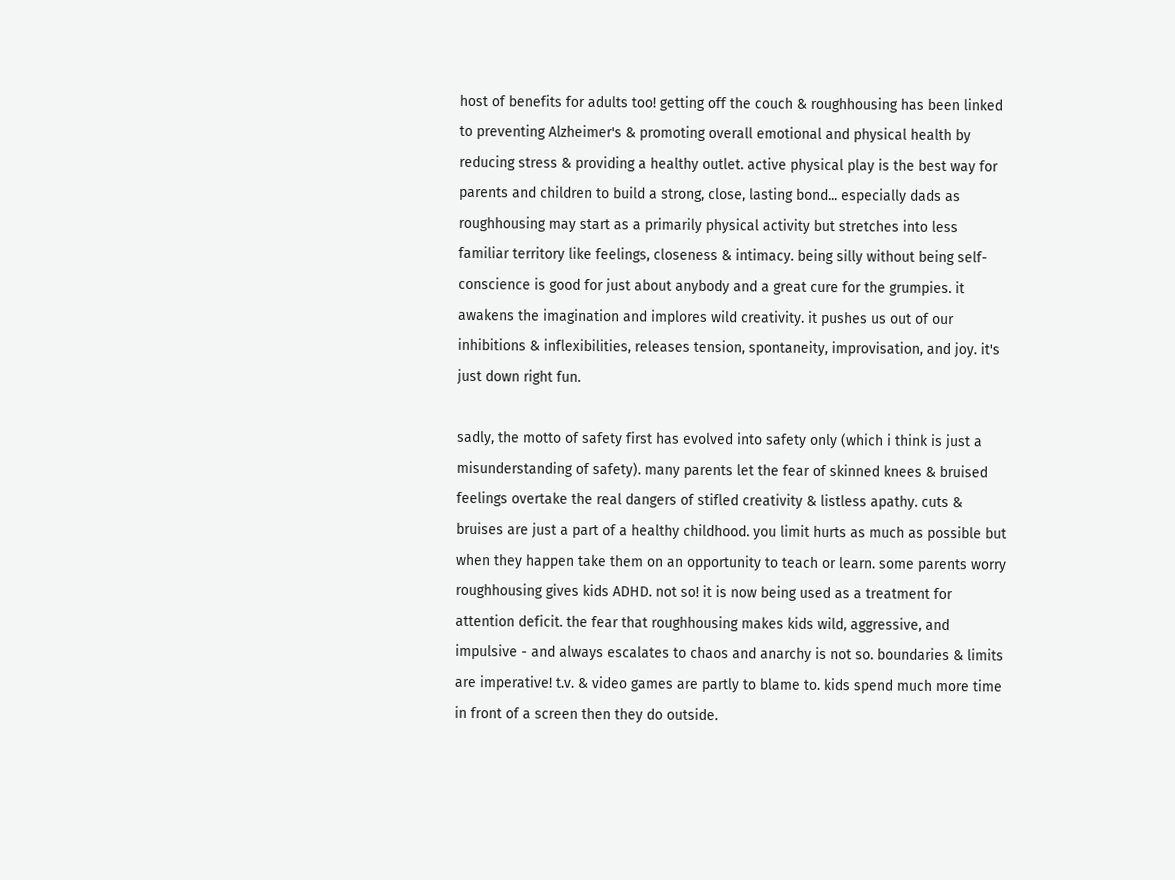host of benefits for adults too! getting off the couch & roughhousing has been linked to preventing Alzheimer's & promoting overall emotional and physical health by reducing stress & providing a healthy outlet. active physical play is the best way for parents and children to build a strong, close, lasting bond... especially dads as roughhousing may start as a primarily physical activity but stretches into less familiar territory like feelings, closeness & intimacy. being silly without being self-conscience is good for just about anybody and a great cure for the grumpies. it awakens the imagination and implores wild creativity. it pushes us out of our inhibitions & inflexibilities, releases tension, spontaneity, improvisation, and joy. it's just down right fun.

sadly, the motto of safety first has evolved into safety only (which i think is just a misunderstanding of safety). many parents let the fear of skinned knees & bruised feelings overtake the real dangers of stifled creativity & listless apathy. cuts & bruises are just a part of a healthy childhood. you limit hurts as much as possible but when they happen take them on an opportunity to teach or learn. some parents worry roughhousing gives kids ADHD. not so! it is now being used as a treatment for attention deficit. the fear that roughhousing makes kids wild, aggressive, and impulsive - and always escalates to chaos and anarchy is not so. boundaries & limits are imperative! t.v. & video games are partly to blame to. kids spend much more time in front of a screen then they do outside.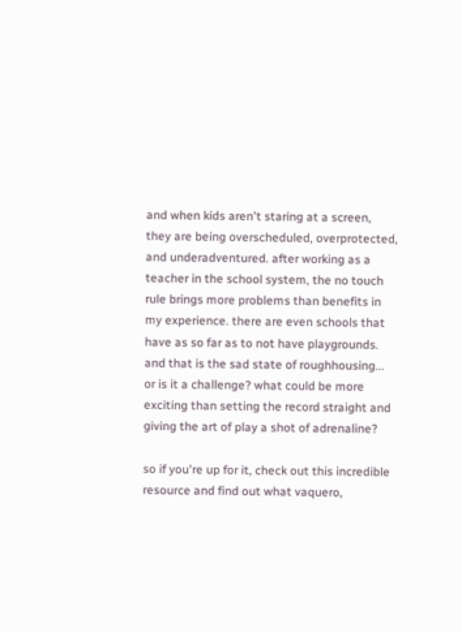and when kids aren't staring at a screen, they are being overscheduled, overprotected, and underadventured. after working as a teacher in the school system, the no touch rule brings more problems than benefits in my experience. there are even schools that have as so far as to not have playgrounds. and that is the sad state of roughhousing... or is it a challenge? what could be more exciting than setting the record straight and giving the art of play a shot of adrenaline?

so if you're up for it, check out this incredible resource and find out what vaquero,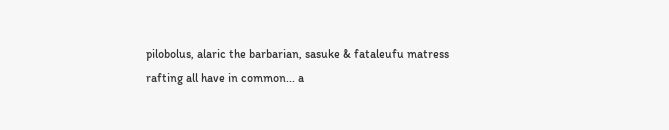pilobolus, alaric the barbarian, sasuke & fataleufu matress rafting all have in common... a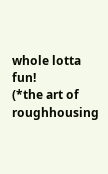whole lotta fun!
(*the art of roughhousing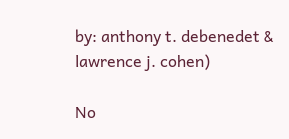by: anthony t. debenedet & lawrence j. cohen)

No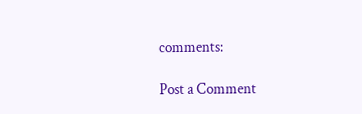comments:

Post a Comment